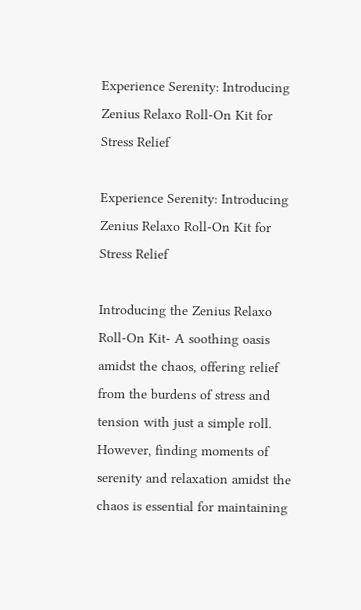Experience Serenity: Introducing Zenius Relaxo Roll-On Kit for Stress Relief

Experience Serenity: Introducing Zenius Relaxo Roll-On Kit for Stress Relief

Introducing the Zenius Relaxo Roll-On Kit- A soothing oasis amidst the chaos, offering relief from the burdens of stress and tension with just a simple roll. However, finding moments of serenity and relaxation amidst the chaos is essential for maintaining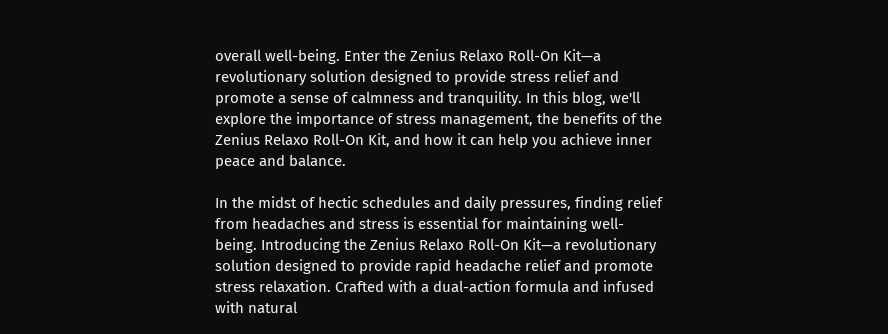overall well-being. Enter the Zenius Relaxo Roll-On Kit—a revolutionary solution designed to provide stress relief and promote a sense of calmness and tranquility. In this blog, we'll explore the importance of stress management, the benefits of the Zenius Relaxo Roll-On Kit, and how it can help you achieve inner peace and balance.

In the midst of hectic schedules and daily pressures, finding relief from headaches and stress is essential for maintaining well-being. Introducing the Zenius Relaxo Roll-On Kit—a revolutionary solution designed to provide rapid headache relief and promote stress relaxation. Crafted with a dual-action formula and infused with natural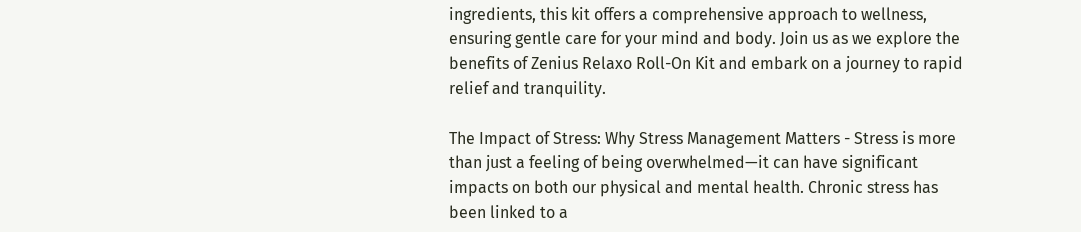ingredients, this kit offers a comprehensive approach to wellness, ensuring gentle care for your mind and body. Join us as we explore the benefits of Zenius Relaxo Roll-On Kit and embark on a journey to rapid relief and tranquility.

The Impact of Stress: Why Stress Management Matters - Stress is more than just a feeling of being overwhelmed—it can have significant impacts on both our physical and mental health. Chronic stress has been linked to a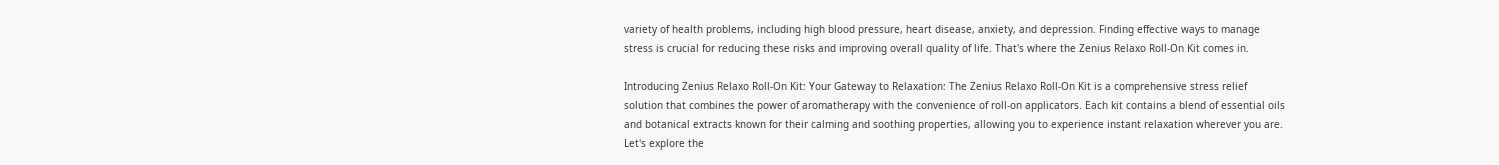variety of health problems, including high blood pressure, heart disease, anxiety, and depression. Finding effective ways to manage stress is crucial for reducing these risks and improving overall quality of life. That's where the Zenius Relaxo Roll-On Kit comes in.

Introducing Zenius Relaxo Roll-On Kit: Your Gateway to Relaxation: The Zenius Relaxo Roll-On Kit is a comprehensive stress relief solution that combines the power of aromatherapy with the convenience of roll-on applicators. Each kit contains a blend of essential oils and botanical extracts known for their calming and soothing properties, allowing you to experience instant relaxation wherever you are. Let's explore the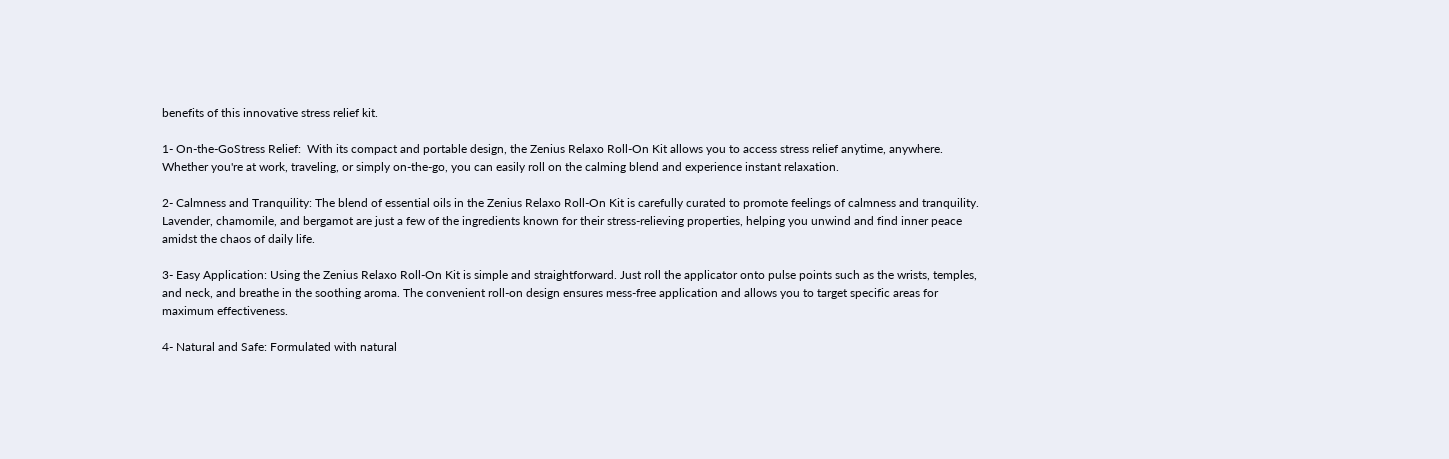benefits of this innovative stress relief kit.

1- On-the-GoStress Relief:  With its compact and portable design, the Zenius Relaxo Roll-On Kit allows you to access stress relief anytime, anywhere. Whether you're at work, traveling, or simply on-the-go, you can easily roll on the calming blend and experience instant relaxation.

2- Calmness and Tranquility: The blend of essential oils in the Zenius Relaxo Roll-On Kit is carefully curated to promote feelings of calmness and tranquility. Lavender, chamomile, and bergamot are just a few of the ingredients known for their stress-relieving properties, helping you unwind and find inner peace amidst the chaos of daily life.

3- Easy Application: Using the Zenius Relaxo Roll-On Kit is simple and straightforward. Just roll the applicator onto pulse points such as the wrists, temples, and neck, and breathe in the soothing aroma. The convenient roll-on design ensures mess-free application and allows you to target specific areas for maximum effectiveness.

4- Natural and Safe: Formulated with natural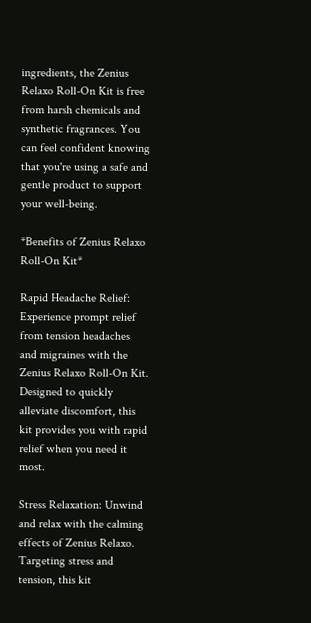ingredients, the Zenius Relaxo Roll-On Kit is free from harsh chemicals and synthetic fragrances. You can feel confident knowing that you're using a safe and gentle product to support your well-being.

*Benefits of Zenius Relaxo Roll-On Kit*

Rapid Headache Relief: Experience prompt relief from tension headaches and migraines with the Zenius Relaxo Roll-On Kit. Designed to quickly alleviate discomfort, this kit provides you with rapid relief when you need it most.

Stress Relaxation: Unwind and relax with the calming effects of Zenius Relaxo. Targeting stress and tension, this kit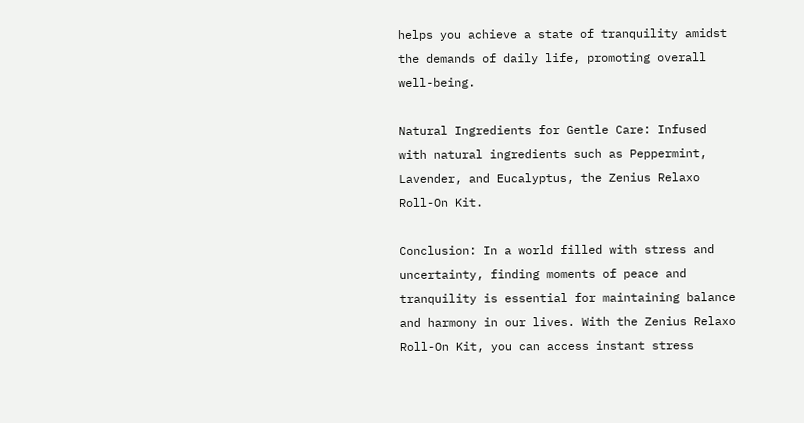helps you achieve a state of tranquility amidst the demands of daily life, promoting overall well-being.

Natural Ingredients for Gentle Care: Infused with natural ingredients such as Peppermint, Lavender, and Eucalyptus, the Zenius Relaxo Roll-On Kit.

Conclusion: In a world filled with stress and uncertainty, finding moments of peace and tranquility is essential for maintaining balance and harmony in our lives. With the Zenius Relaxo Roll-On Kit, you can access instant stress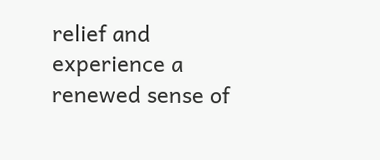relief and experience a renewed sense of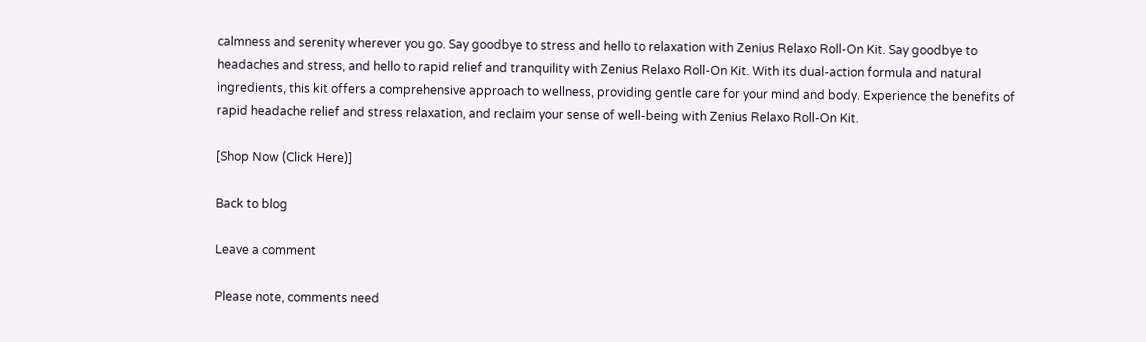calmness and serenity wherever you go. Say goodbye to stress and hello to relaxation with Zenius Relaxo Roll-On Kit. Say goodbye to headaches and stress, and hello to rapid relief and tranquility with Zenius Relaxo Roll-On Kit. With its dual-action formula and natural ingredients, this kit offers a comprehensive approach to wellness, providing gentle care for your mind and body. Experience the benefits of rapid headache relief and stress relaxation, and reclaim your sense of well-being with Zenius Relaxo Roll-On Kit.

[Shop Now (Click Here)]

Back to blog

Leave a comment

Please note, comments need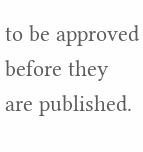to be approved before they are published.